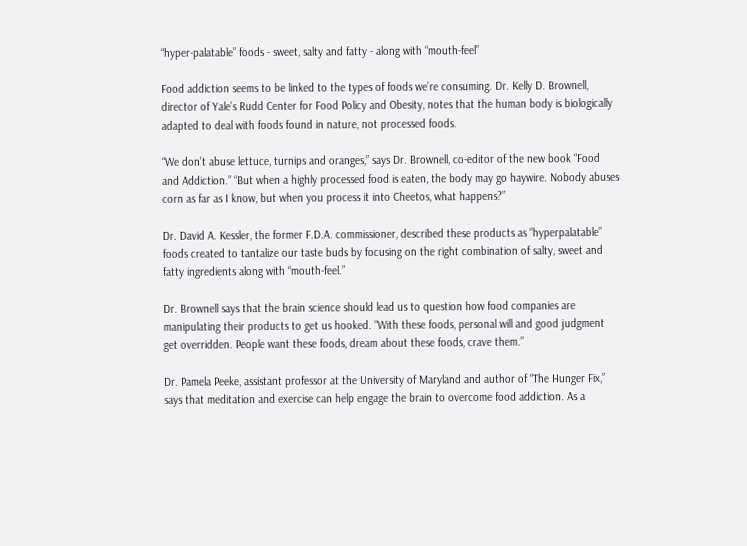“hyper-palatable” foods - sweet, salty and fatty - along with “mouth-feel”

Food addiction seems to be linked to the types of foods we’re consuming. Dr. Kelly D. Brownell, director of Yale’s Rudd Center for Food Policy and Obesity, notes that the human body is biologically adapted to deal with foods found in nature, not processed foods.

“We don’t abuse lettuce, turnips and oranges,” says Dr. Brownell, co-editor of the new book “Food and Addiction.” “But when a highly processed food is eaten, the body may go haywire. Nobody abuses corn as far as I know, but when you process it into Cheetos, what happens?”

Dr. David A. Kessler, the former F.D.A. commissioner, described these products as “hyperpalatable” foods created to tantalize our taste buds by focusing on the right combination of salty, sweet and fatty ingredients along with “mouth-feel.”

Dr. Brownell says that the brain science should lead us to question how food companies are manipulating their products to get us hooked. “With these foods, personal will and good judgment get overridden. People want these foods, dream about these foods, crave them.”

Dr. Pamela Peeke, assistant professor at the University of Maryland and author of “The Hunger Fix,” says that meditation and exercise can help engage the brain to overcome food addiction. As a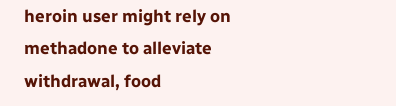heroin user might rely on methadone to alleviate withdrawal, food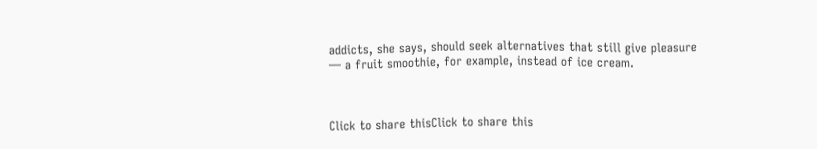addicts, she says, should seek alternatives that still give pleasure — a fruit smoothie, for example, instead of ice cream.



Click to share thisClick to share this